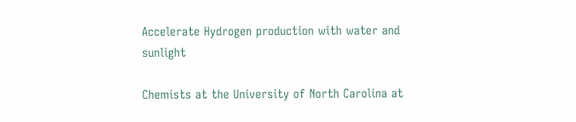Accelerate Hydrogen production with water and sunlight

Chemists at the University of North Carolina at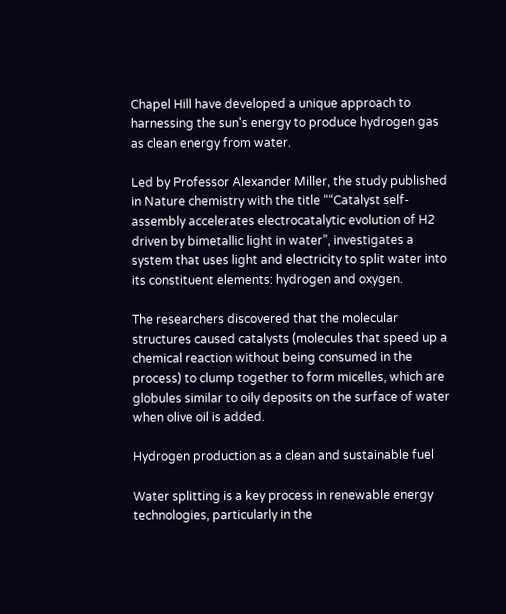Chapel Hill have developed a unique approach to harnessing the sun's energy to produce hydrogen gas as clean energy from water.

Led by Professor Alexander Miller, the study published in Nature chemistry with the title ““Catalyst self-assembly accelerates electrocatalytic evolution of H2 driven by bimetallic light in water”, investigates a system that uses light and electricity to split water into its constituent elements: hydrogen and oxygen.

The researchers discovered that the molecular structures caused catalysts (molecules that speed up a chemical reaction without being consumed in the process) to clump together to form micelles, which are globules similar to oily deposits on the surface of water when olive oil is added.

Hydrogen production as a clean and sustainable fuel

Water splitting is a key process in renewable energy technologies, particularly in the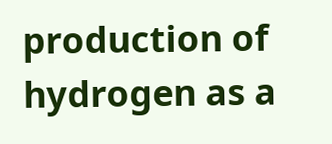production of hydrogen as a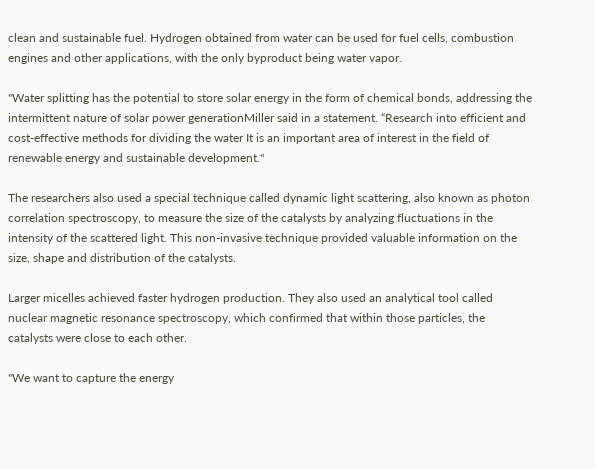clean and sustainable fuel. Hydrogen obtained from water can be used for fuel cells, combustion engines and other applications, with the only byproduct being water vapor.

"Water splitting has the potential to store solar energy in the form of chemical bonds, addressing the intermittent nature of solar power generationMiller said in a statement. “Research into efficient and cost-effective methods for dividing the water It is an important area of interest in the field of renewable energy and sustainable development."

The researchers also used a special technique called dynamic light scattering, also known as photon correlation spectroscopy, to measure the size of the catalysts by analyzing fluctuations in the intensity of the scattered light. This non-invasive technique provided valuable information on the size, shape and distribution of the catalysts.

Larger micelles achieved faster hydrogen production. They also used an analytical tool called nuclear magnetic resonance spectroscopy, which confirmed that within those particles, the catalysts were close to each other.

"We want to capture the energy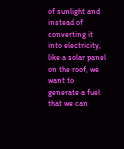of sunlight and instead of converting it into electricity, like a solar panel on the roof, we want to generate a fuel that we can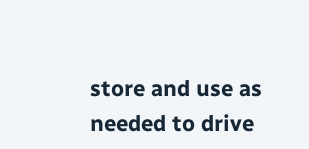store and use as needed to drive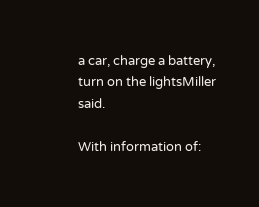a car, charge a battery, turn on the lightsMiller said.

With information of: